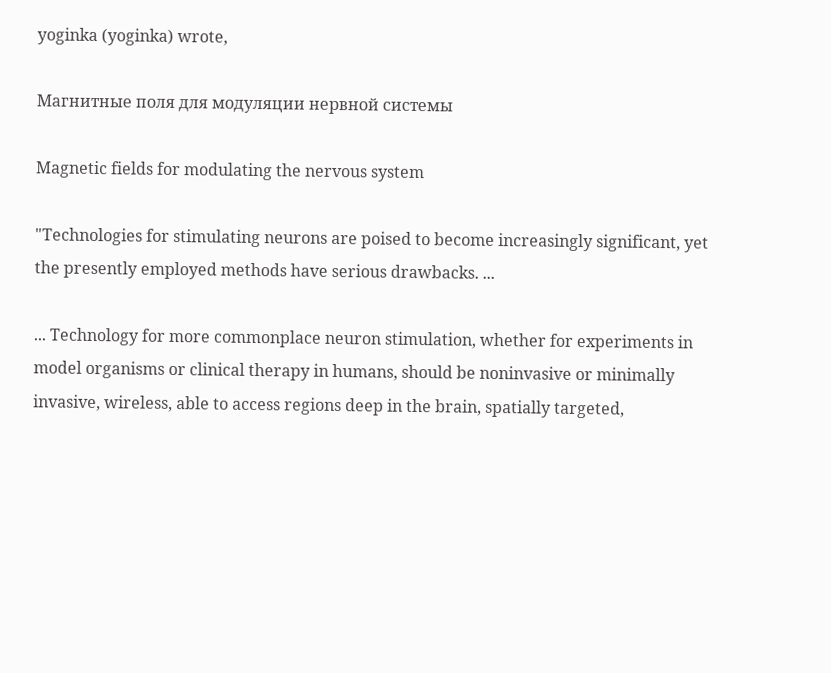yoginka (yoginka) wrote,

Магнитные поля для модуляции нервной системы

Magnetic fields for modulating the nervous system

"Technologies for stimulating neurons are poised to become increasingly significant, yet the presently employed methods have serious drawbacks. ...

... Technology for more commonplace neuron stimulation, whether for experiments in model organisms or clinical therapy in humans, should be noninvasive or minimally invasive, wireless, able to access regions deep in the brain, spatially targeted,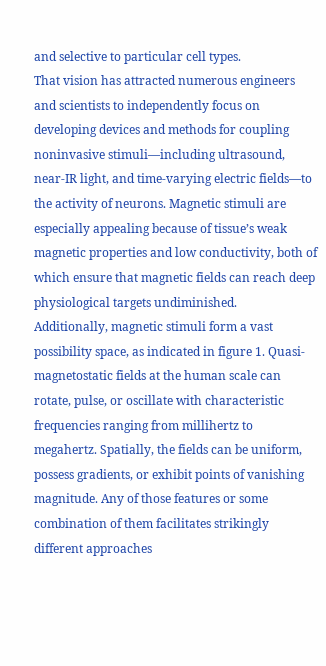and selective to particular cell types.
That vision has attracted numerous engineers and scientists to independently focus on developing devices and methods for coupling noninvasive stimuli—including ultrasound, near-IR light, and time-varying electric fields—to the activity of neurons. Magnetic stimuli are especially appealing because of tissue’s weak magnetic properties and low conductivity, both of which ensure that magnetic fields can reach deep physiological targets undiminished.
Additionally, magnetic stimuli form a vast possibility space, as indicated in figure 1. Quasi-magnetostatic fields at the human scale can rotate, pulse, or oscillate with characteristic frequencies ranging from millihertz to megahertz. Spatially, the fields can be uniform, possess gradients, or exhibit points of vanishing magnitude. Any of those features or some combination of them facilitates strikingly different approaches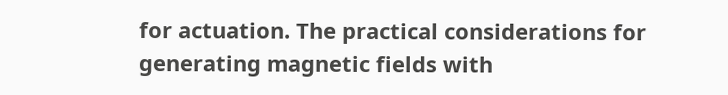for actuation. The practical considerations for generating magnetic fields with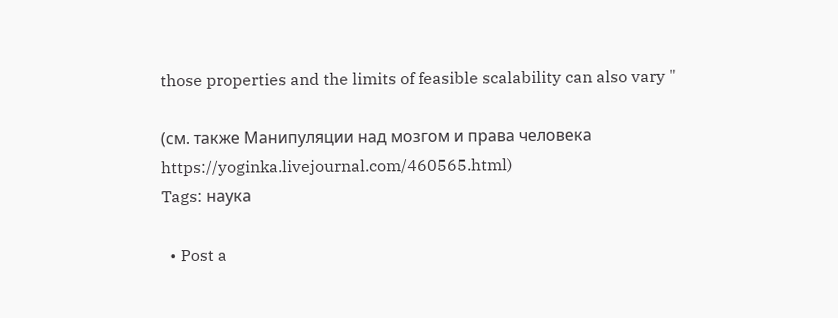those properties and the limits of feasible scalability can also vary "

(см. также Манипуляции над мозгом и права человека https://yoginka.livejournal.com/460565.html)
Tags: наука

  • Post a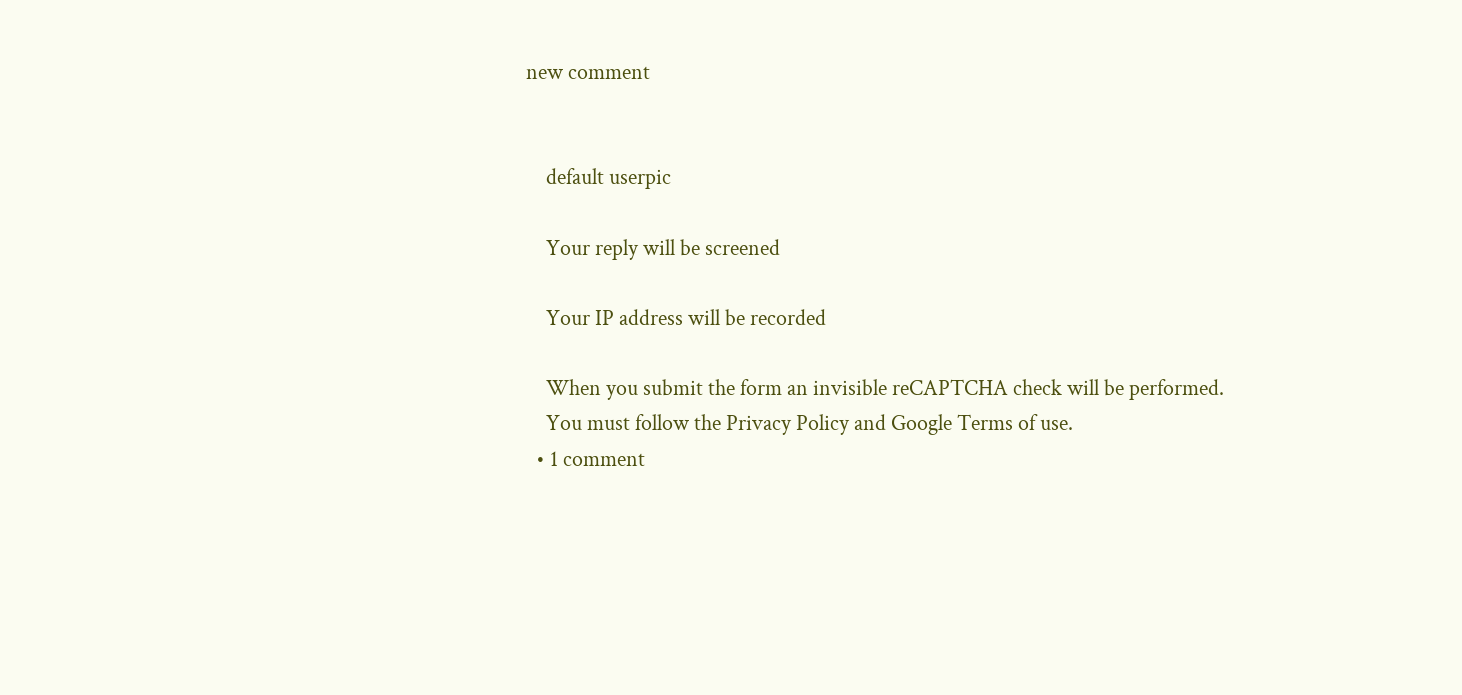new comment


    default userpic

    Your reply will be screened

    Your IP address will be recorded

    When you submit the form an invisible reCAPTCHA check will be performed.
    You must follow the Privacy Policy and Google Terms of use.
  • 1 comment